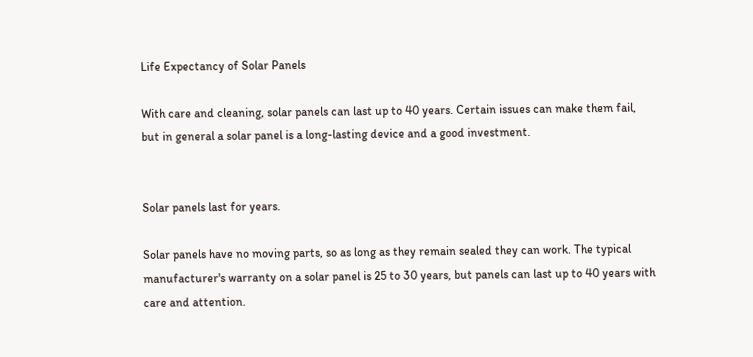Life Expectancy of Solar Panels

With care and cleaning, solar panels can last up to 40 years. Certain issues can make them fail, but in general a solar panel is a long-lasting device and a good investment.


Solar panels last for years.

Solar panels have no moving parts, so as long as they remain sealed they can work. The typical manufacturer's warranty on a solar panel is 25 to 30 years, but panels can last up to 40 years with care and attention.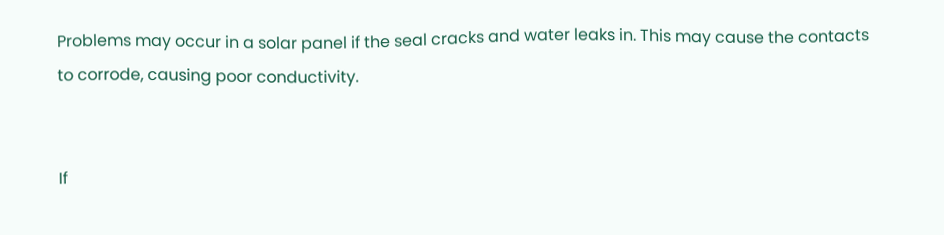Problems may occur in a solar panel if the seal cracks and water leaks in. This may cause the contacts to corrode, causing poor conductivity.


If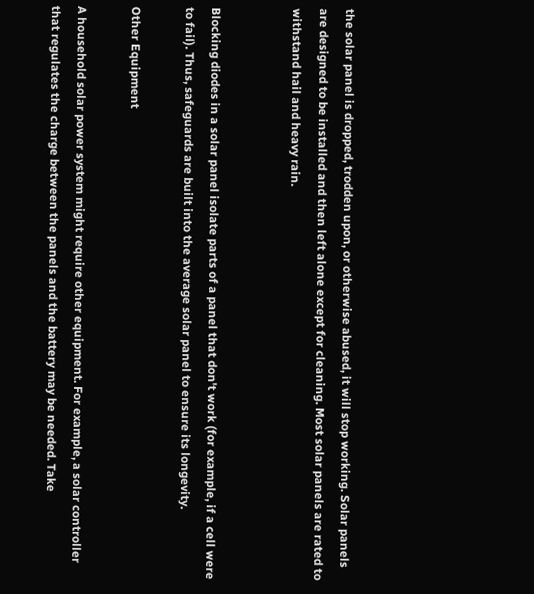the solar panel is dropped, trodden upon, or otherwise abused, it will stop working. Solar panels are designed to be installed and then left alone except for cleaning. Most solar panels are rated to withstand hail and heavy rain.


Blocking diodes in a solar panel isolate parts of a panel that don't work (for example, if a cell were to fail). Thus, safeguards are built into the average solar panel to ensure its longevity.

Other Equipment

A household solar power system might require other equipment. For example, a solar controller that regulates the charge between the panels and the battery may be needed. Take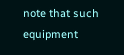note that such equipment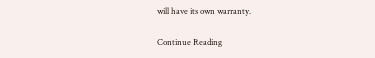will have its own warranty.

Continue Reading